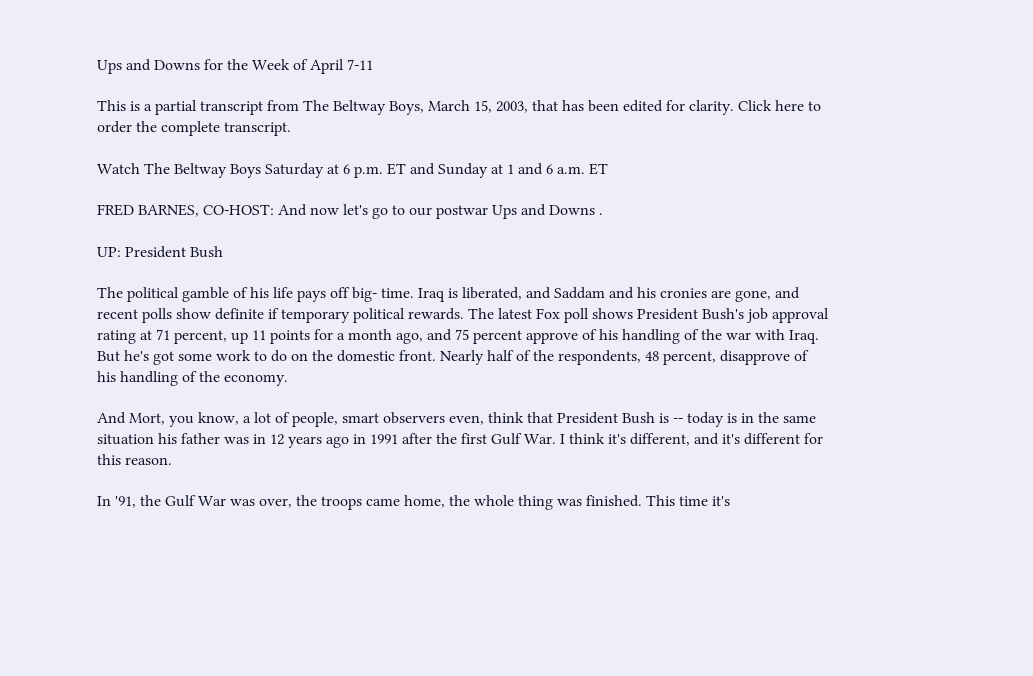Ups and Downs for the Week of April 7-11

This is a partial transcript from The Beltway Boys, March 15, 2003, that has been edited for clarity. Click here to order the complete transcript.

Watch The Beltway Boys Saturday at 6 p.m. ET and Sunday at 1 and 6 a.m. ET

FRED BARNES, CO-HOST: And now let's go to our postwar Ups and Downs .

UP: President Bush

The political gamble of his life pays off big- time. Iraq is liberated, and Saddam and his cronies are gone, and recent polls show definite if temporary political rewards. The latest Fox poll shows President Bush's job approval rating at 71 percent, up 11 points for a month ago, and 75 percent approve of his handling of the war with Iraq.  But he's got some work to do on the domestic front. Nearly half of the respondents, 48 percent, disapprove of his handling of the economy.

And Mort, you know, a lot of people, smart observers even, think that President Bush is -- today is in the same situation his father was in 12 years ago in 1991 after the first Gulf War. I think it's different, and it's different for this reason.

In '91, the Gulf War was over, the troops came home, the whole thing was finished. This time it's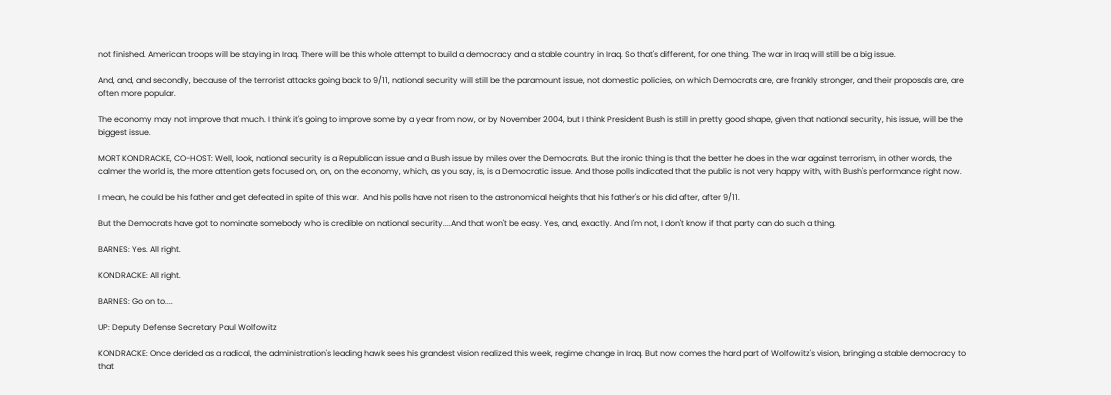not finished. American troops will be staying in Iraq. There will be this whole attempt to build a democracy and a stable country in Iraq. So that's different, for one thing. The war in Iraq will still be a big issue.

And, and, and secondly, because of the terrorist attacks going back to 9/11, national security will still be the paramount issue, not domestic policies, on which Democrats are, are frankly stronger, and their proposals are, are often more popular.

The economy may not improve that much. I think it's going to improve some by a year from now, or by November 2004, but I think President Bush is still in pretty good shape, given that national security, his issue, will be the biggest issue.

MORT KONDRACKE, CO-HOST: Well, look, national security is a Republican issue and a Bush issue by miles over the Democrats. But the ironic thing is that the better he does in the war against terrorism, in other words, the calmer the world is, the more attention gets focused on, on, on the economy, which, as you say, is, is a Democratic issue. And those polls indicated that the public is not very happy with, with Bush's performance right now.

I mean, he could be his father and get defeated in spite of this war.  And his polls have not risen to the astronomical heights that his father's or his did after, after 9/11.

But the Democrats have got to nominate somebody who is credible on national security....And that won't be easy. Yes, and, exactly. And I'm not, I don't know if that party can do such a thing.

BARNES: Yes. All right.

KONDRACKE: All right.

BARNES: Go on to....

UP: Deputy Defense Secretary Paul Wolfowitz

KONDRACKE: Once derided as a radical, the administration's leading hawk sees his grandest vision realized this week, regime change in Iraq. But now comes the hard part of Wolfowitz's vision, bringing a stable democracy to that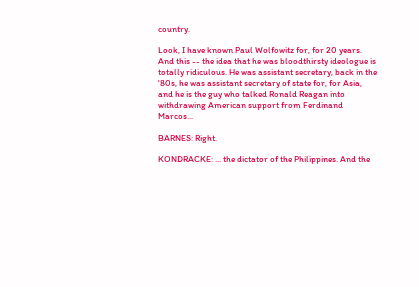country.

Look, I have known Paul Wolfowitz for, for 20 years. And this -- the idea that he was bloodthirsty ideologue is totally ridiculous. He was assistant secretary, back in the '80s, he was assistant secretary of state for, for Asia, and he is the guy who talked Ronald Reagan into withdrawing American support from Ferdinand Marcos...

BARNES: Right.

KONDRACKE: ... the dictator of the Philippines. And the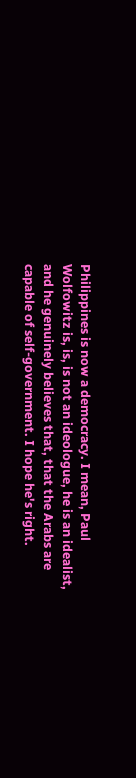Philippines is now a democracy. I mean, Paul Wolfowitz is, is, is not an ideologue, he is an idealist, and he genuinely believes that, that the Arabs are capable of self-government. I hope he's right.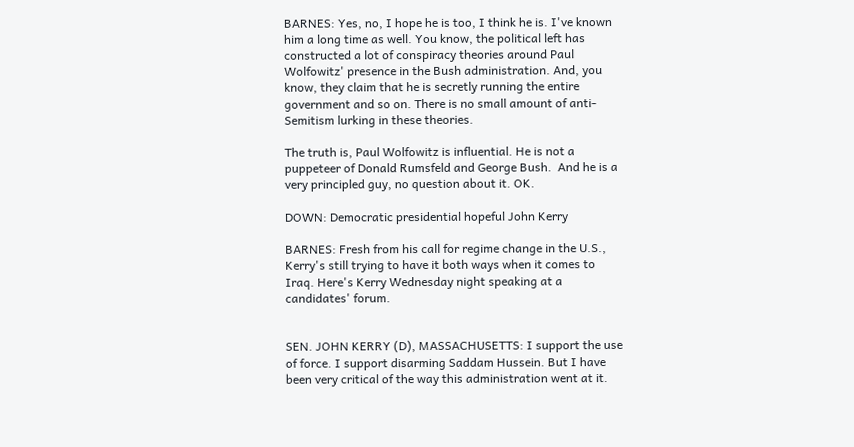BARNES: Yes, no, I hope he is too, I think he is. I've known him a long time as well. You know, the political left has constructed a lot of conspiracy theories around Paul Wolfowitz' presence in the Bush administration. And, you know, they claim that he is secretly running the entire government and so on. There is no small amount of anti-Semitism lurking in these theories.

The truth is, Paul Wolfowitz is influential. He is not a puppeteer of Donald Rumsfeld and George Bush.  And he is a very principled guy, no question about it. OK.

DOWN: Democratic presidential hopeful John Kerry

BARNES: Fresh from his call for regime change in the U.S., Kerry's still trying to have it both ways when it comes to Iraq. Here's Kerry Wednesday night speaking at a candidates' forum.


SEN. JOHN KERRY (D), MASSACHUSETTS: I support the use of force. I support disarming Saddam Hussein. But I have been very critical of the way this administration went at it.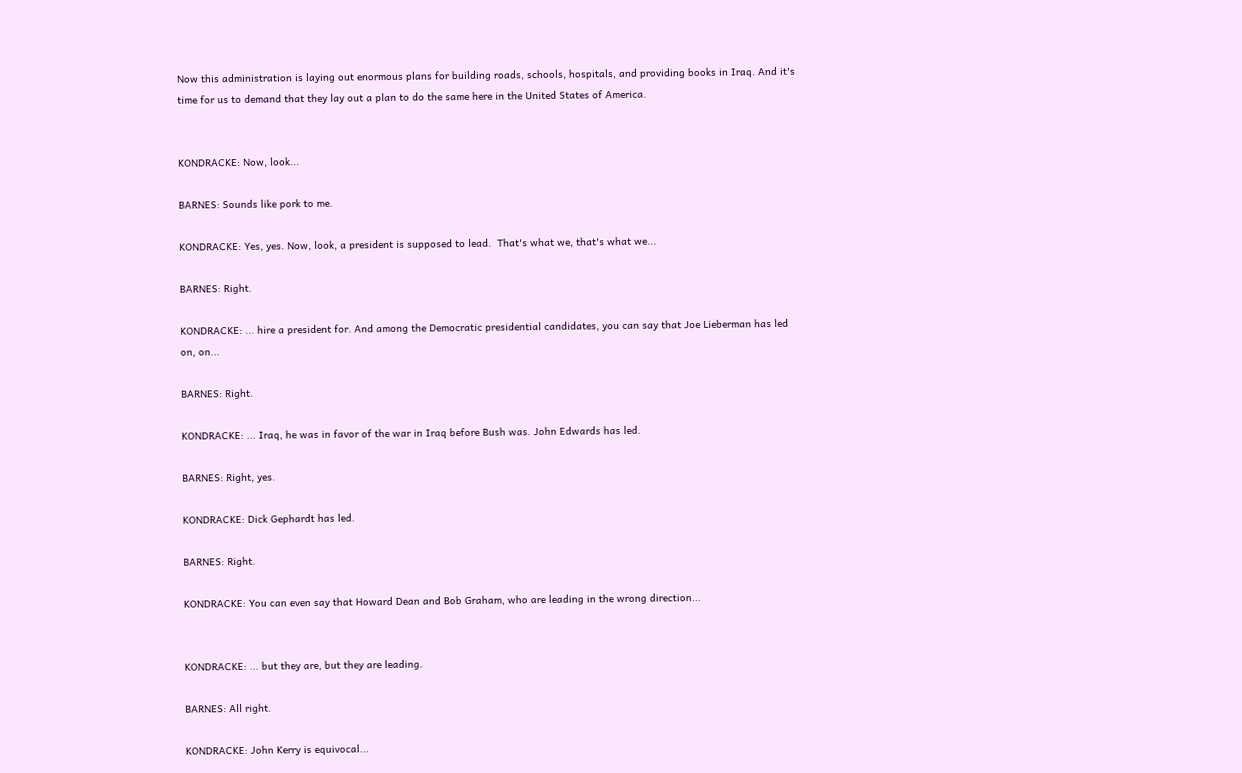Now this administration is laying out enormous plans for building roads, schools, hospitals, and providing books in Iraq. And it's time for us to demand that they lay out a plan to do the same here in the United States of America.


KONDRACKE: Now, look...

BARNES: Sounds like pork to me.

KONDRACKE: Yes, yes. Now, look, a president is supposed to lead.  That's what we, that's what we...

BARNES: Right.

KONDRACKE: ... hire a president for. And among the Democratic presidential candidates, you can say that Joe Lieberman has led on, on...

BARNES: Right.

KONDRACKE: ... Iraq, he was in favor of the war in Iraq before Bush was. John Edwards has led.

BARNES: Right, yes.

KONDRACKE: Dick Gephardt has led.

BARNES: Right.

KONDRACKE: You can even say that Howard Dean and Bob Graham, who are leading in the wrong direction...


KONDRACKE: ... but they are, but they are leading.

BARNES: All right.

KONDRACKE: John Kerry is equivocal...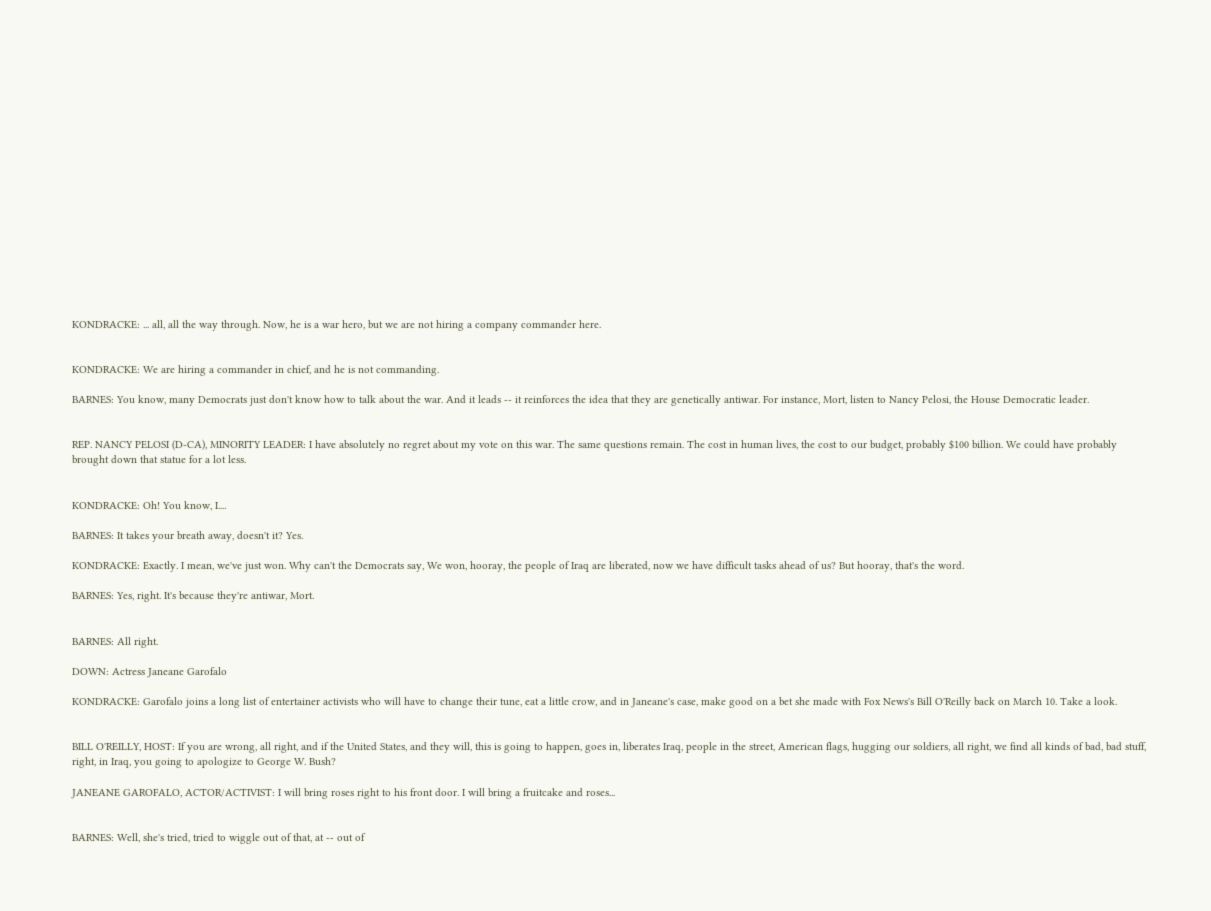KONDRACKE: ... all, all the way through. Now, he is a war hero, but we are not hiring a company commander here.


KONDRACKE: We are hiring a commander in chief, and he is not commanding.

BARNES: You know, many Democrats just don't know how to talk about the war. And it leads -- it reinforces the idea that they are genetically antiwar. For instance, Mort, listen to Nancy Pelosi, the House Democratic leader.


REP. NANCY PELOSI (D-CA), MINORITY LEADER: I have absolutely no regret about my vote on this war. The same questions remain. The cost in human lives, the cost to our budget, probably $100 billion. We could have probably brought down that statue for a lot less.


KONDRACKE: Oh! You know, I....

BARNES: It takes your breath away, doesn't it? Yes.

KONDRACKE: Exactly. I mean, we've just won. Why can't the Democrats say, We won, hooray, the people of Iraq are liberated, now we have difficult tasks ahead of us? But hooray, that's the word.

BARNES: Yes, right. It's because they're antiwar, Mort.


BARNES: All right.

DOWN: Actress Janeane Garofalo

KONDRACKE: Garofalo joins a long list of entertainer activists who will have to change their tune, eat a little crow, and in Janeane's case, make good on a bet she made with Fox News's Bill O'Reilly back on March 10. Take a look.


BILL O'REILLY, HOST: If you are wrong, all right, and if the United States, and they will, this is going to happen, goes in, liberates Iraq, people in the street, American flags, hugging our soldiers, all right, we find all kinds of bad, bad stuff, right, in Iraq, you going to apologize to George W. Bush?

JANEANE GAROFALO, ACTOR/ACTIVIST: I will bring roses right to his front door. I will bring a fruitcake and roses...


BARNES: Well, she's tried, tried to wiggle out of that, at -- out of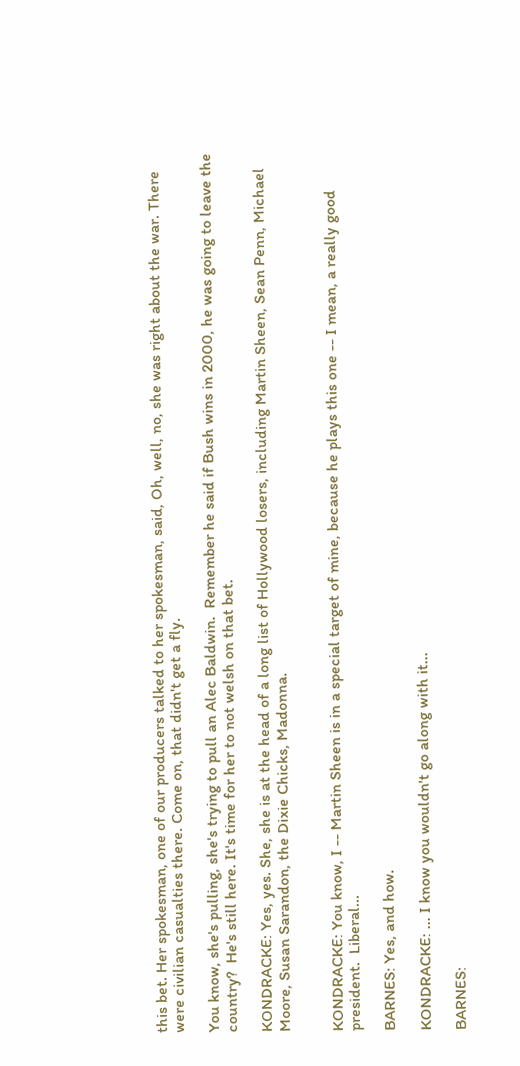this bet. Her spokesman, one of our producers talked to her spokesman, said, Oh, well, no, she was right about the war. There were civilian casualties there. Come on, that didn't get a fly.

You know, she's pulling, she's trying to pull an Alec Baldwin.  Remember he said if Bush wins in 2000, he was going to leave the country?  He's still here. It's time for her to not welsh on that bet.

KONDRACKE: Yes, yes. She, she is at the head of a long list of Hollywood losers, including Martin Sheen, Sean Penn, Michael Moore, Susan Sarandon, the Dixie Chicks, Madonna.


KONDRACKE: You know, I -- Martin Sheen is in a special target of mine, because he plays this one -- I mean, a really good president.  Liberal...

BARNES: Yes, and how.

KONDRACKE: ... I know you wouldn't go along with it...

BARNES: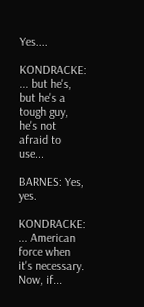Yes....

KONDRACKE: ... but he's, but he's a tough guy, he's not afraid to use...

BARNES: Yes, yes.

KONDRACKE: ... American force when it's necessary. Now, if...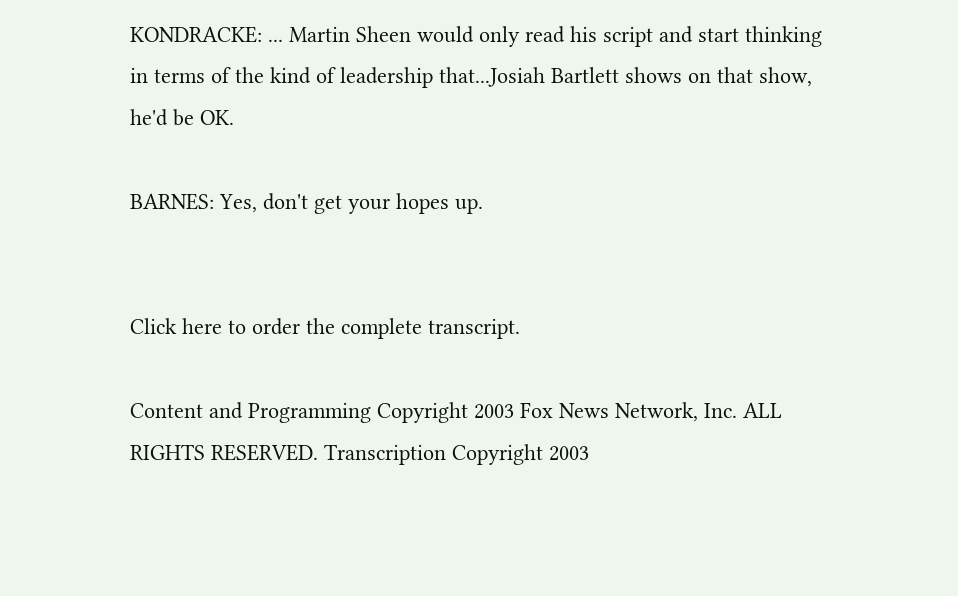KONDRACKE: ... Martin Sheen would only read his script and start thinking in terms of the kind of leadership that...Josiah Bartlett shows on that show, he'd be OK.

BARNES: Yes, don't get your hopes up.


Click here to order the complete transcript.

Content and Programming Copyright 2003 Fox News Network, Inc. ALL RIGHTS RESERVED. Transcription Copyright 2003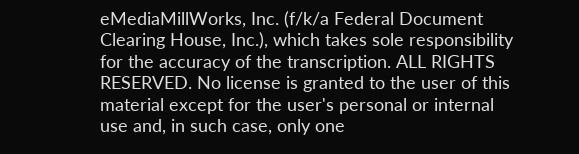eMediaMillWorks, Inc. (f/k/a Federal Document Clearing House, Inc.), which takes sole responsibility for the accuracy of the transcription. ALL RIGHTS RESERVED. No license is granted to the user of this material except for the user's personal or internal use and, in such case, only one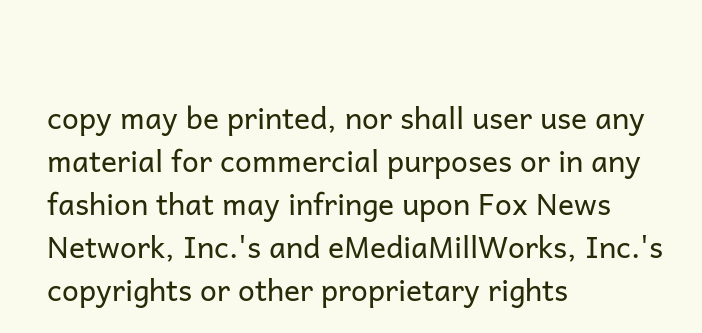copy may be printed, nor shall user use any material for commercial purposes or in any fashion that may infringe upon Fox News Network, Inc.'s and eMediaMillWorks, Inc.'s copyrights or other proprietary rights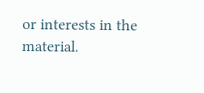or interests in the material.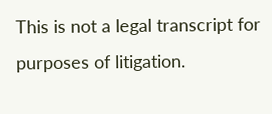This is not a legal transcript for purposes of litigation.